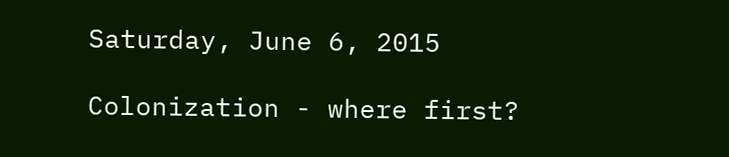Saturday, June 6, 2015

Colonization - where first?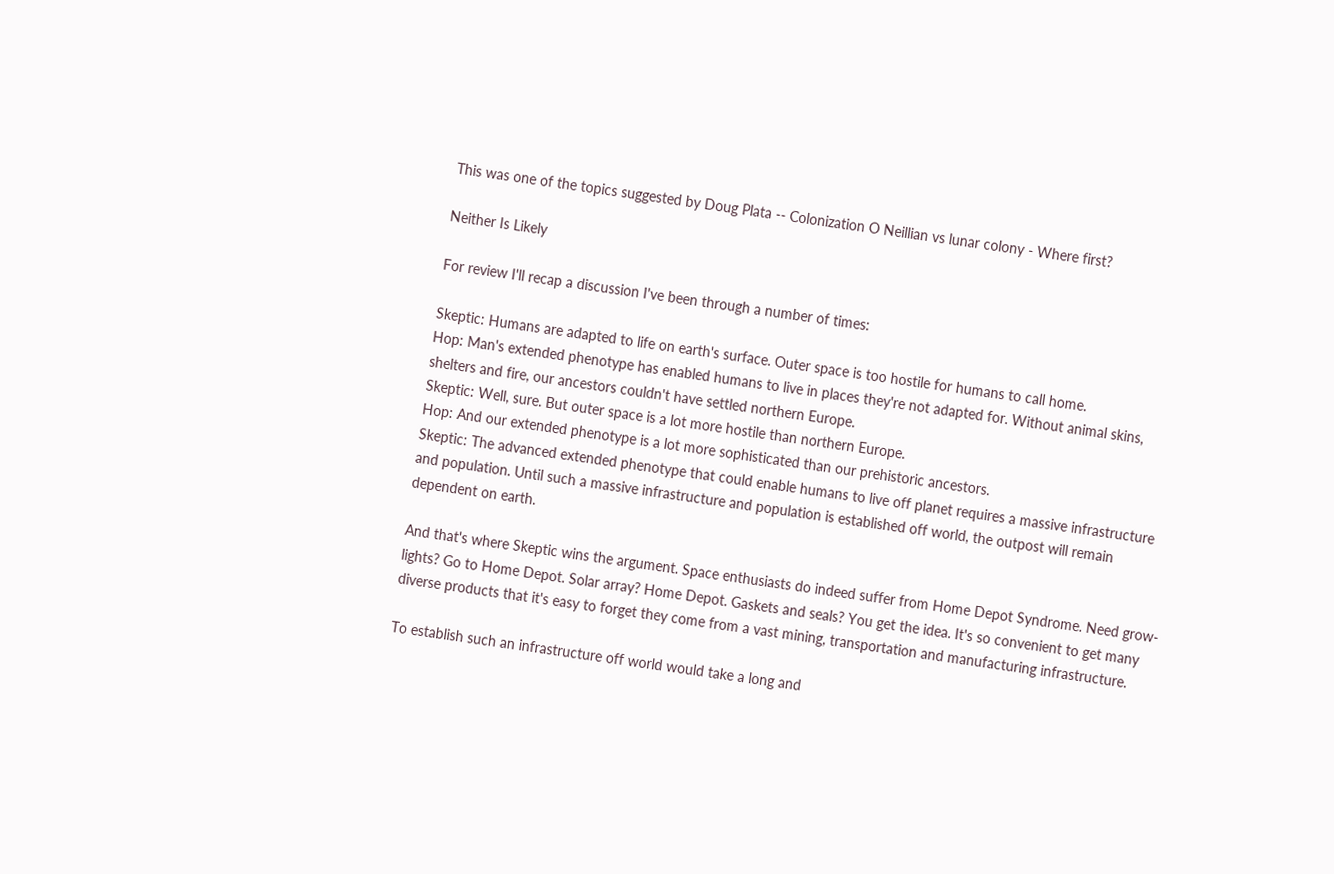This was one of the topics suggested by Doug Plata -- Colonization O Neillian vs lunar colony - Where first?

Neither Is Likely

For review I'll recap a discussion I've been through a number of times:

Skeptic: Humans are adapted to life on earth's surface. Outer space is too hostile for humans to call home.
Hop: Man's extended phenotype has enabled humans to live in places they're not adapted for. Without animal skins, shelters and fire, our ancestors couldn't have settled northern Europe.
Skeptic: Well, sure. But outer space is a lot more hostile than northern Europe.
Hop: And our extended phenotype is a lot more sophisticated than our prehistoric ancestors.
Skeptic: The advanced extended phenotype that could enable humans to live off planet requires a massive infrastructure and population. Until such a massive infrastructure and population is established off world, the outpost will remain dependent on earth.

And that's where Skeptic wins the argument. Space enthusiasts do indeed suffer from Home Depot Syndrome. Need grow-lights? Go to Home Depot. Solar array? Home Depot. Gaskets and seals? You get the idea. It's so convenient to get many diverse products that it's easy to forget they come from a vast mining, transportation and manufacturing infrastructure.

To establish such an infrastructure off world would take a long and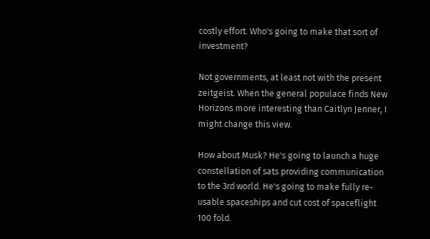costly effort. Who's going to make that sort of investment?

Not governments, at least not with the present zeitgeist. When the general populace finds New Horizons more interesting than Caitlyn Jenner, I might change this view.

How about Musk? He's going to launch a huge constellation of sats providing communication to the 3rd world. He's going to make fully re-usable spaceships and cut cost of spaceflight 100 fold.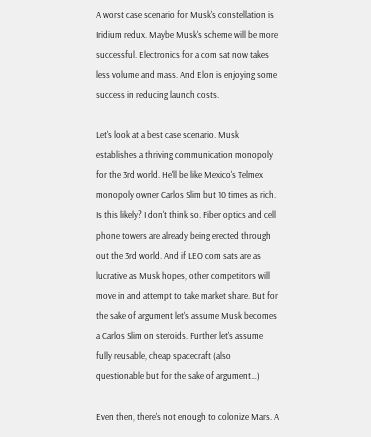A worst case scenario for Musk's constellation is Iridium redux. Maybe Musk's scheme will be more successful. Electronics for a com sat now takes less volume and mass. And Elon is enjoying some success in reducing launch costs.

Let's look at a best case scenario. Musk establishes a thriving communication monopoly for the 3rd world. He'll be like Mexico's Telmex monopoly owner Carlos Slim but 10 times as rich. Is this likely? I don't think so. Fiber optics and cell phone towers are already being erected through out the 3rd world. And if LEO com sats are as lucrative as Musk hopes, other competitors will move in and attempt to take market share. But for the sake of argument let's assume Musk becomes a Carlos Slim on steroids. Further let's assume fully reusable, cheap spacecraft (also questionable but for the sake of argument…)

Even then, there's not enough to colonize Mars. A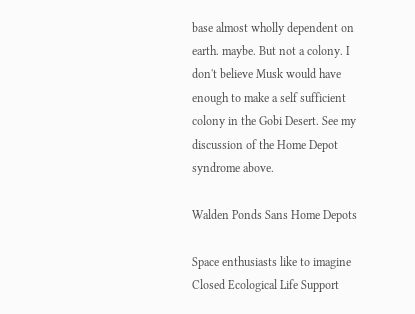base almost wholly dependent on earth. maybe. But not a colony. I don't believe Musk would have enough to make a self sufficient colony in the Gobi Desert. See my discussion of the Home Depot syndrome above.

Walden Ponds Sans Home Depots

Space enthusiasts like to imagine Closed Ecological Life Support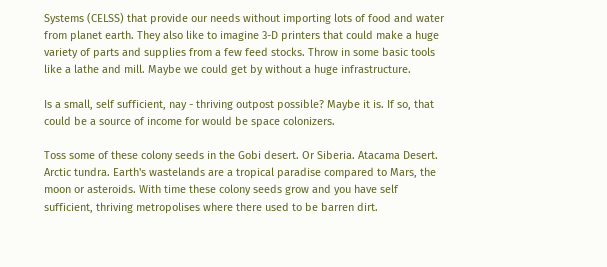Systems (CELSS) that provide our needs without importing lots of food and water from planet earth. They also like to imagine 3-D printers that could make a huge variety of parts and supplies from a few feed stocks. Throw in some basic tools like a lathe and mill. Maybe we could get by without a huge infrastructure.

Is a small, self sufficient, nay - thriving outpost possible? Maybe it is. If so, that could be a source of income for would be space colonizers.

Toss some of these colony seeds in the Gobi desert. Or Siberia. Atacama Desert. Arctic tundra. Earth's wastelands are a tropical paradise compared to Mars, the moon or asteroids. With time these colony seeds grow and you have self sufficient, thriving metropolises where there used to be barren dirt.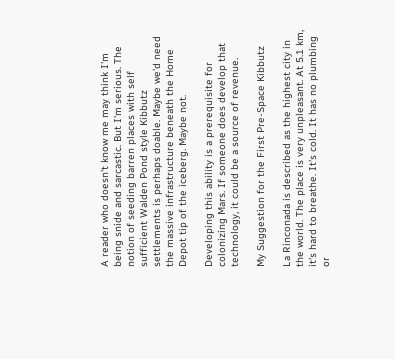A reader who doesn't know me may think I'm being snide and sarcastic. But I'm serious. The notion of seeding barren places with self sufficient Walden Pond style Kibbutz settlements is perhaps doable. Maybe we'd need the massive infrastructure beneath the Home Depot tip of the iceberg. Maybe not.

Developing this ability is a prerequisite for colonizing Mars. If someone does develop that technology, it could be a source of revenue.

My Suggestion for the First Pre-Space Kibbutz

La Rinconada is described as the highest city in the world. The place is very unpleasant. At 5.1 km, it's hard to breathe. It's cold. It has no plumbing or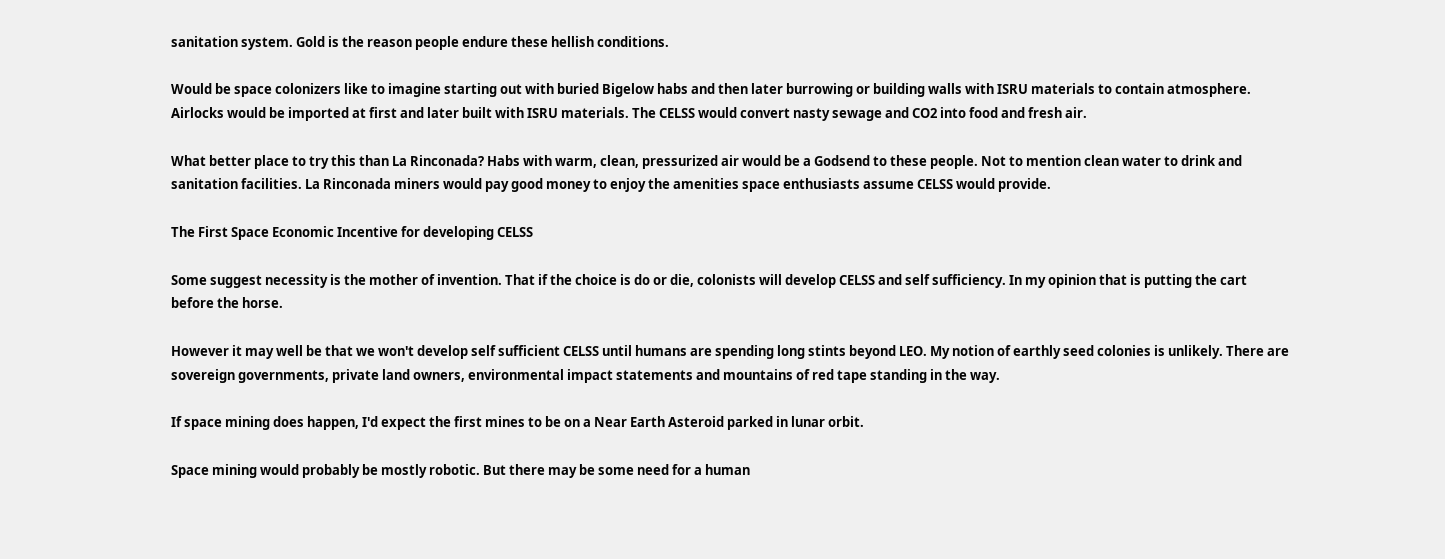sanitation system. Gold is the reason people endure these hellish conditions.

Would be space colonizers like to imagine starting out with buried Bigelow habs and then later burrowing or building walls with ISRU materials to contain atmosphere. Airlocks would be imported at first and later built with ISRU materials. The CELSS would convert nasty sewage and CO2 into food and fresh air.

What better place to try this than La Rinconada? Habs with warm, clean, pressurized air would be a Godsend to these people. Not to mention clean water to drink and sanitation facilities. La Rinconada miners would pay good money to enjoy the amenities space enthusiasts assume CELSS would provide.

The First Space Economic Incentive for developing CELSS

Some suggest necessity is the mother of invention. That if the choice is do or die, colonists will develop CELSS and self sufficiency. In my opinion that is putting the cart before the horse.

However it may well be that we won't develop self sufficient CELSS until humans are spending long stints beyond LEO. My notion of earthly seed colonies is unlikely. There are sovereign governments, private land owners, environmental impact statements and mountains of red tape standing in the way.

If space mining does happen, I'd expect the first mines to be on a Near Earth Asteroid parked in lunar orbit.

Space mining would probably be mostly robotic. But there may be some need for a human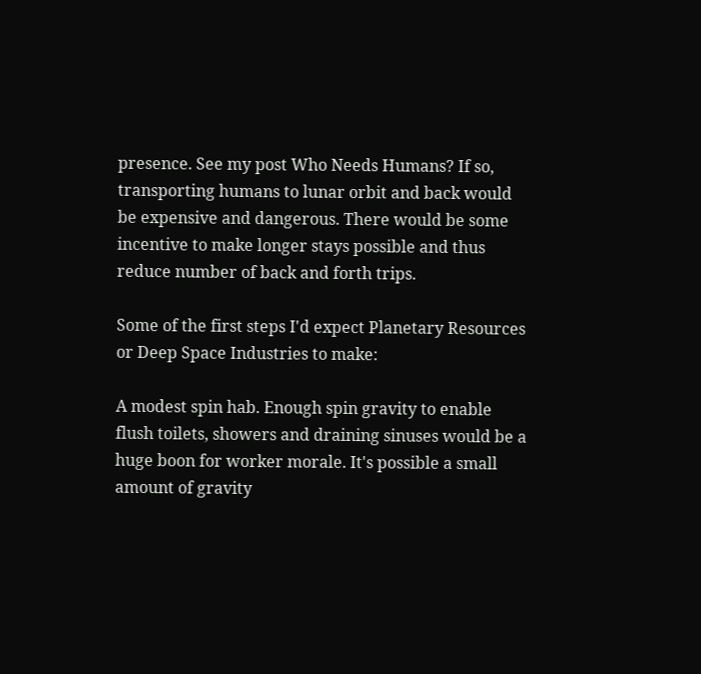presence. See my post Who Needs Humans? If so, transporting humans to lunar orbit and back would be expensive and dangerous. There would be some incentive to make longer stays possible and thus reduce number of back and forth trips.

Some of the first steps I'd expect Planetary Resources or Deep Space Industries to make:

A modest spin hab. Enough spin gravity to enable flush toilets, showers and draining sinuses would be a huge boon for worker morale. It's possible a small amount of gravity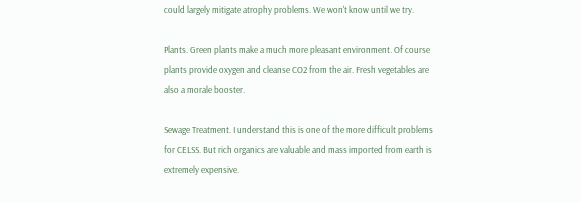could largely mitigate atrophy problems. We won't know until we try.

Plants. Green plants make a much more pleasant environment. Of course plants provide oxygen and cleanse CO2 from the air. Fresh vegetables are also a morale booster.

Sewage Treatment. I understand this is one of the more difficult problems for CELSS. But rich organics are valuable and mass imported from earth is extremely expensive.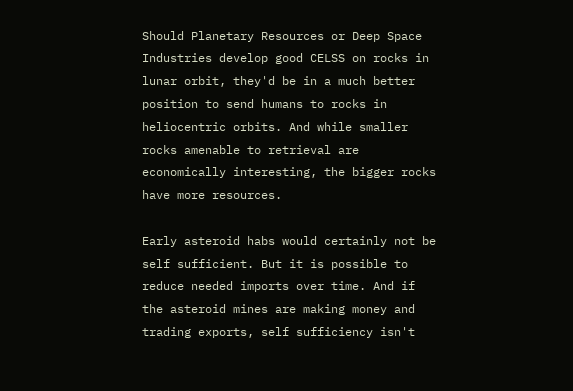Should Planetary Resources or Deep Space Industries develop good CELSS on rocks in lunar orbit, they'd be in a much better position to send humans to rocks in heliocentric orbits. And while smaller rocks amenable to retrieval are economically interesting, the bigger rocks have more resources.

Early asteroid habs would certainly not be self sufficient. But it is possible to reduce needed imports over time. And if the asteroid mines are making money and trading exports, self sufficiency isn't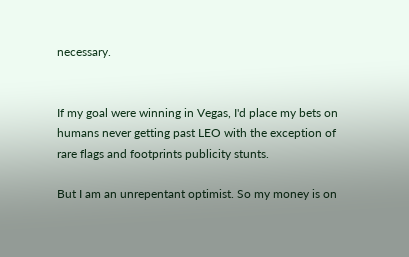necessary.


If my goal were winning in Vegas, I'd place my bets on humans never getting past LEO with the exception of rare flags and footprints publicity stunts.

But I am an unrepentant optimist. So my money is on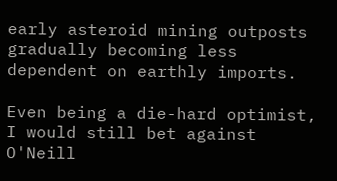early asteroid mining outposts gradually becoming less dependent on earthly imports.

Even being a die-hard optimist, I would still bet against O'Neill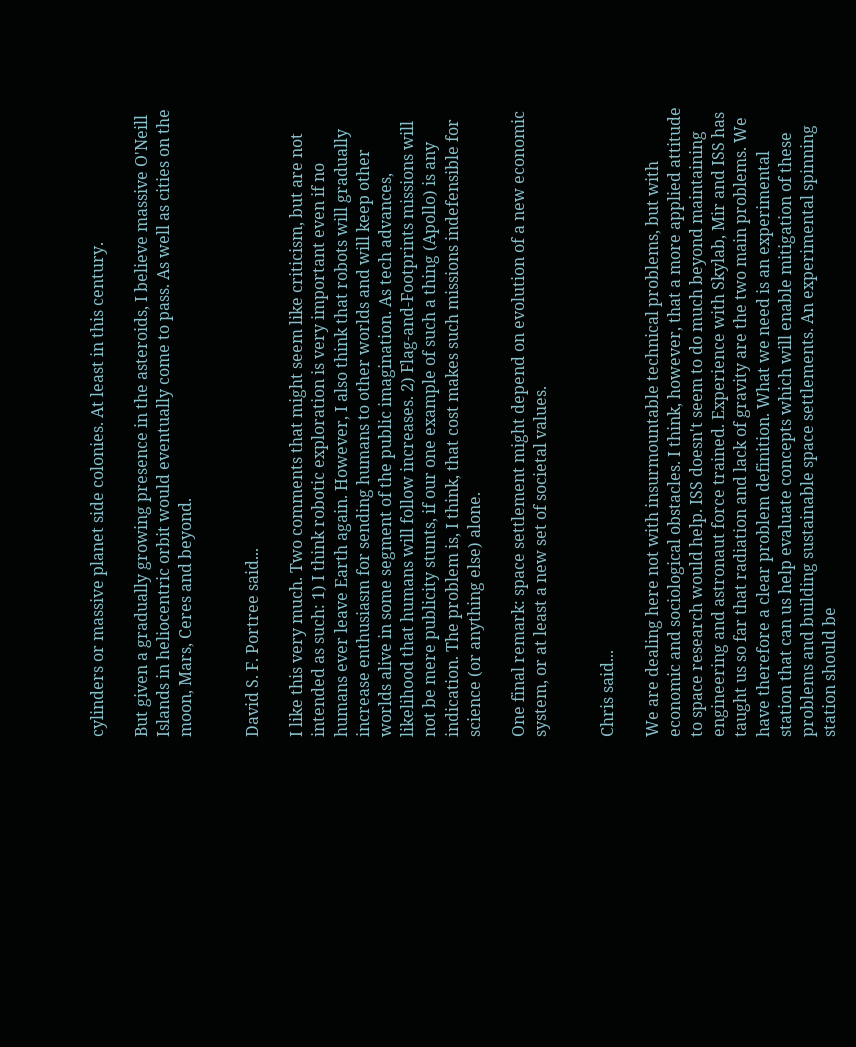cylinders or massive planet side colonies. At least in this century.

But given a gradually growing presence in the asteroids, I believe massive O'Neill Islands in heliocentric orbit would eventually come to pass. As well as cities on the moon, Mars, Ceres and beyond.


David S. F. Portree said...

I like this very much. Two comments that might seem like criticism, but are not intended as such: 1) I think robotic exploration is very important even if no humans ever leave Earth again. However, I also think that robots will gradually increase enthusiasm for sending humans to other worlds and will keep other worlds alive in some segment of the public imagination. As tech advances, likelihood that humans will follow increases. 2) Flag-and-Footprints missions will not be mere publicity stunts, if our one example of such a thing (Apollo) is any indication. The problem is, I think, that cost makes such missions indefensible for science (or anything else) alone.

One final remark: space settlement might depend on evolution of a new economic system, or at least a new set of societal values.


Chris said...

We are dealing here not with insurmountable technical problems, but with economic and sociological obstacles. I think, however, that a more applied attitude to space research would help. ISS doesn't seem to do much beyond maintaining engineering and astronaut force trained. Experience with Skylab, Mir and ISS has taught us so far that radiation and lack of gravity are the two main problems. We have therefore a clear problem definition. What we need is an experimental station that can us help evaluate concepts which will enable mitigation of these problems and building sustainable space settlements. An experimental spinning station should be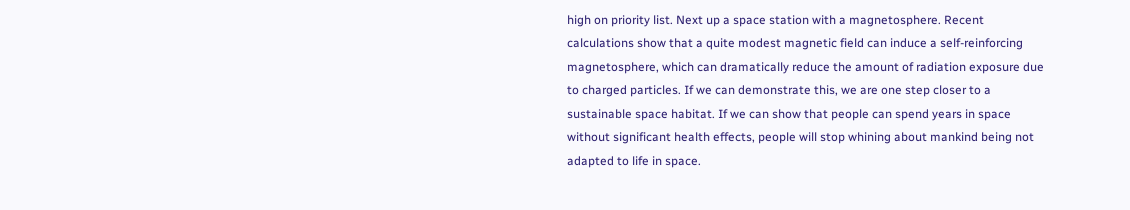high on priority list. Next up a space station with a magnetosphere. Recent calculations show that a quite modest magnetic field can induce a self-reinforcing magnetosphere, which can dramatically reduce the amount of radiation exposure due to charged particles. If we can demonstrate this, we are one step closer to a sustainable space habitat. If we can show that people can spend years in space without significant health effects, people will stop whining about mankind being not adapted to life in space.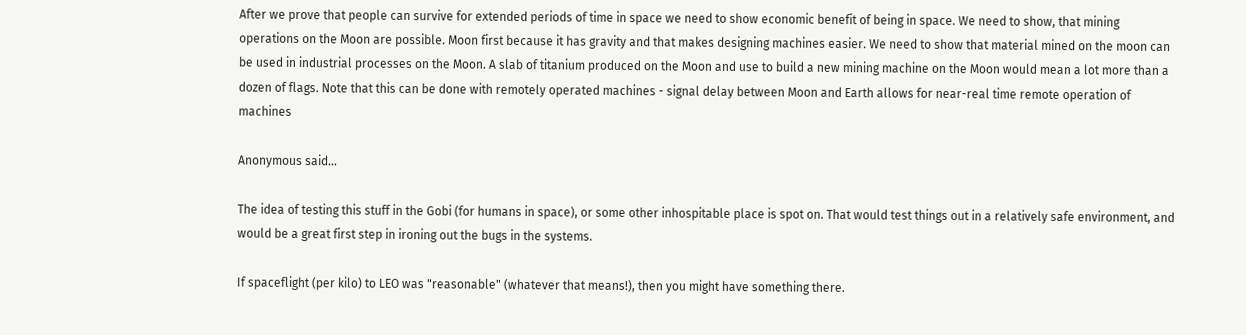After we prove that people can survive for extended periods of time in space we need to show economic benefit of being in space. We need to show, that mining operations on the Moon are possible. Moon first because it has gravity and that makes designing machines easier. We need to show that material mined on the moon can be used in industrial processes on the Moon. A slab of titanium produced on the Moon and use to build a new mining machine on the Moon would mean a lot more than a dozen of flags. Note that this can be done with remotely operated machines - signal delay between Moon and Earth allows for near-real time remote operation of machines

Anonymous said...

The idea of testing this stuff in the Gobi (for humans in space), or some other inhospitable place is spot on. That would test things out in a relatively safe environment, and would be a great first step in ironing out the bugs in the systems.

If spaceflight (per kilo) to LEO was "reasonable" (whatever that means!), then you might have something there.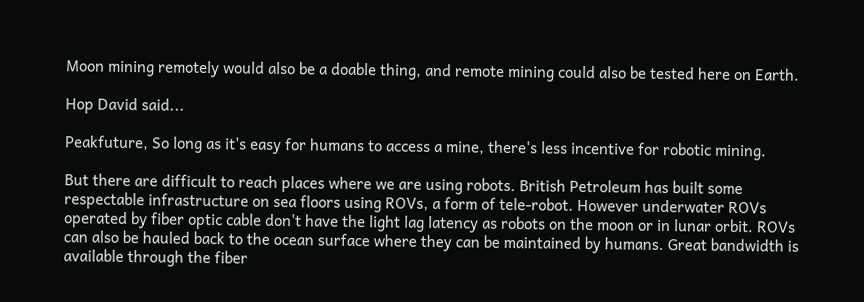Moon mining remotely would also be a doable thing, and remote mining could also be tested here on Earth.

Hop David said...

Peakfuture, So long as it's easy for humans to access a mine, there's less incentive for robotic mining.

But there are difficult to reach places where we are using robots. British Petroleum has built some respectable infrastructure on sea floors using ROVs, a form of tele-robot. However underwater ROVs operated by fiber optic cable don't have the light lag latency as robots on the moon or in lunar orbit. ROVs can also be hauled back to the ocean surface where they can be maintained by humans. Great bandwidth is available through the fiber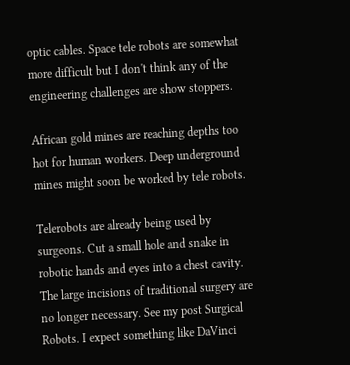optic cables. Space tele robots are somewhat more difficult but I don't think any of the engineering challenges are show stoppers.

African gold mines are reaching depths too hot for human workers. Deep underground mines might soon be worked by tele robots.

Telerobots are already being used by surgeons. Cut a small hole and snake in robotic hands and eyes into a chest cavity. The large incisions of traditional surgery are no longer necessary. See my post Surgical Robots. I expect something like DaVinci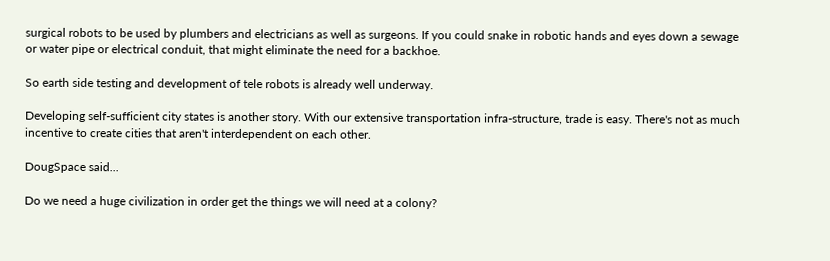surgical robots to be used by plumbers and electricians as well as surgeons. If you could snake in robotic hands and eyes down a sewage or water pipe or electrical conduit, that might eliminate the need for a backhoe.

So earth side testing and development of tele robots is already well underway.

Developing self-sufficient city states is another story. With our extensive transportation infra-structure, trade is easy. There's not as much incentive to create cities that aren't interdependent on each other.

DougSpace said...

Do we need a huge civilization in order get the things we will need at a colony?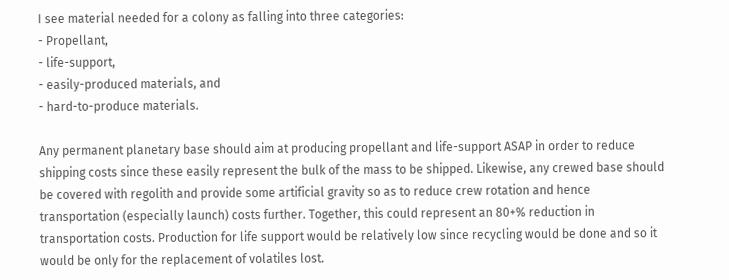I see material needed for a colony as falling into three categories:
- Propellant,
- life-support,
- easily-produced materials, and
- hard-to-produce materials.

Any permanent planetary base should aim at producing propellant and life-support ASAP in order to reduce shipping costs since these easily represent the bulk of the mass to be shipped. Likewise, any crewed base should be covered with regolith and provide some artificial gravity so as to reduce crew rotation and hence transportation (especially launch) costs further. Together, this could represent an 80+% reduction in transportation costs. Production for life support would be relatively low since recycling would be done and so it would be only for the replacement of volatiles lost.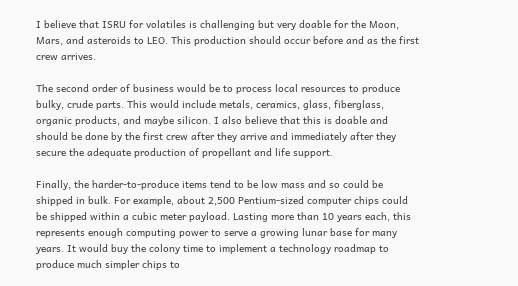I believe that ISRU for volatiles is challenging but very doable for the Moon, Mars, and asteroids to LEO. This production should occur before and as the first crew arrives.

The second order of business would be to process local resources to produce bulky, crude parts. This would include metals, ceramics, glass, fiberglass, organic products, and maybe silicon. I also believe that this is doable and should be done by the first crew after they arrive and immediately after they secure the adequate production of propellant and life support.

Finally, the harder-to-produce items tend to be low mass and so could be shipped in bulk. For example, about 2,500 Pentium-sized computer chips could be shipped within a cubic meter payload. Lasting more than 10 years each, this represents enough computing power to serve a growing lunar base for many years. It would buy the colony time to implement a technology roadmap to produce much simpler chips to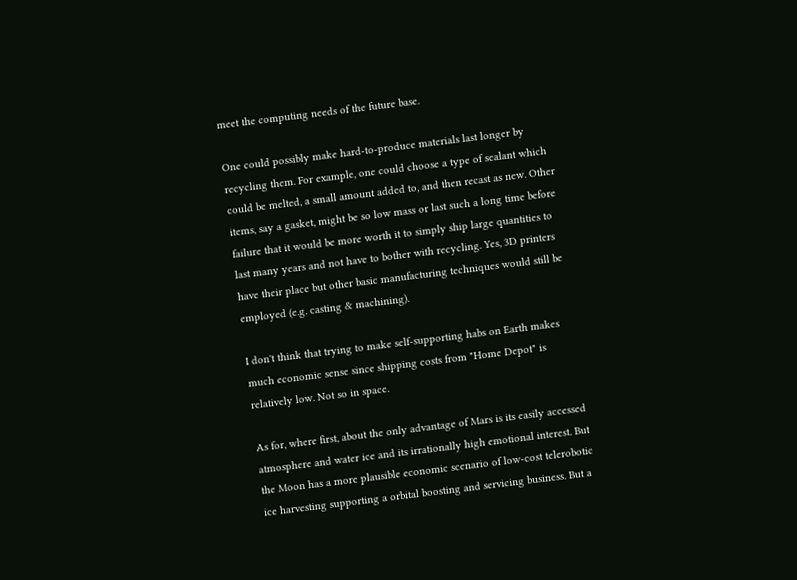meet the computing needs of the future base.

One could possibly make hard-to-produce materials last longer by recycling them. For example, one could choose a type of sealant which could be melted, a small amount added to, and then recast as new. Other items, say a gasket, might be so low mass or last such a long time before failure that it would be more worth it to simply ship large quantities to last many years and not have to bother with recycling. Yes, 3D printers have their place but other basic manufacturing techniques would still be employed (e.g. casting & machining).

I don't think that trying to make self-supporting habs on Earth makes much economic sense since shipping costs from "Home Depot" is relatively low. Not so in space.

As for, where first, about the only advantage of Mars is its easily accessed atmosphere and water ice and its irrationally high emotional interest. But the Moon has a more plausible economic scenario of low-cost telerobotic ice harvesting supporting a orbital boosting and servicing business. But a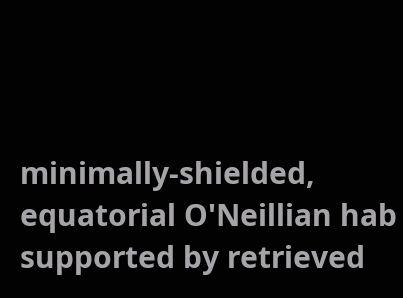minimally-shielded, equatorial O'Neillian hab supported by retrieved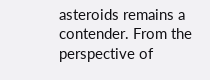asteroids remains a contender. From the perspective of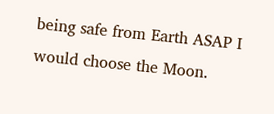being safe from Earth ASAP I would choose the Moon.